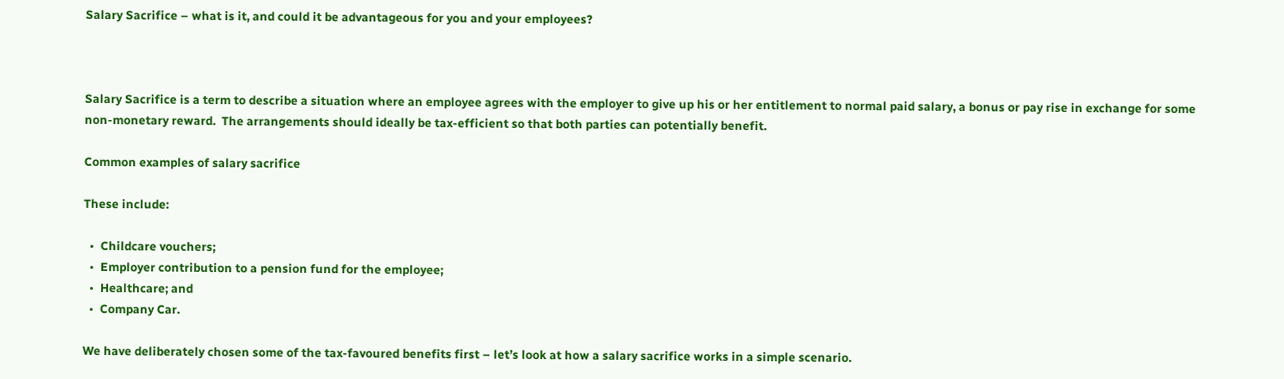Salary Sacrifice – what is it, and could it be advantageous for you and your employees?



Salary Sacrifice is a term to describe a situation where an employee agrees with the employer to give up his or her entitlement to normal paid salary, a bonus or pay rise in exchange for some non-monetary reward.  The arrangements should ideally be tax-efficient so that both parties can potentially benefit.

Common examples of salary sacrifice

These include:

  •  Childcare vouchers;
  •  Employer contribution to a pension fund for the employee;
  •  Healthcare; and
  •  Company Car.

We have deliberately chosen some of the tax-favoured benefits first – let’s look at how a salary sacrifice works in a simple scenario.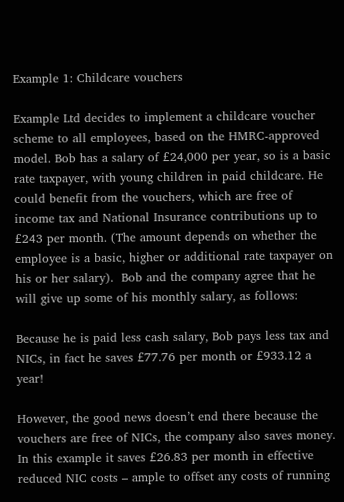Example 1: Childcare vouchers

Example Ltd decides to implement a childcare voucher scheme to all employees, based on the HMRC-approved model. Bob has a salary of £24,000 per year, so is a basic rate taxpayer, with young children in paid childcare. He could benefit from the vouchers, which are free of income tax and National Insurance contributions up to £243 per month. (The amount depends on whether the employee is a basic, higher or additional rate taxpayer on his or her salary).  Bob and the company agree that he will give up some of his monthly salary, as follows:

Because he is paid less cash salary, Bob pays less tax and NICs, in fact he saves £77.76 per month or £933.12 a year!

However, the good news doesn’t end there because the vouchers are free of NICs, the company also saves money. In this example it saves £26.83 per month in effective reduced NIC costs – ample to offset any costs of running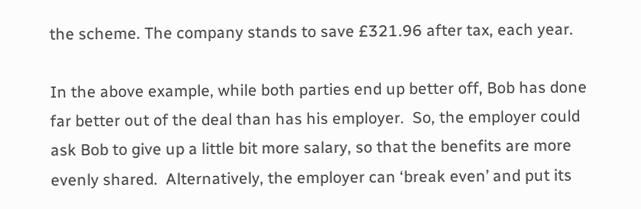the scheme. The company stands to save £321.96 after tax, each year.

In the above example, while both parties end up better off, Bob has done far better out of the deal than has his employer.  So, the employer could ask Bob to give up a little bit more salary, so that the benefits are more evenly shared.  Alternatively, the employer can ‘break even’ and put its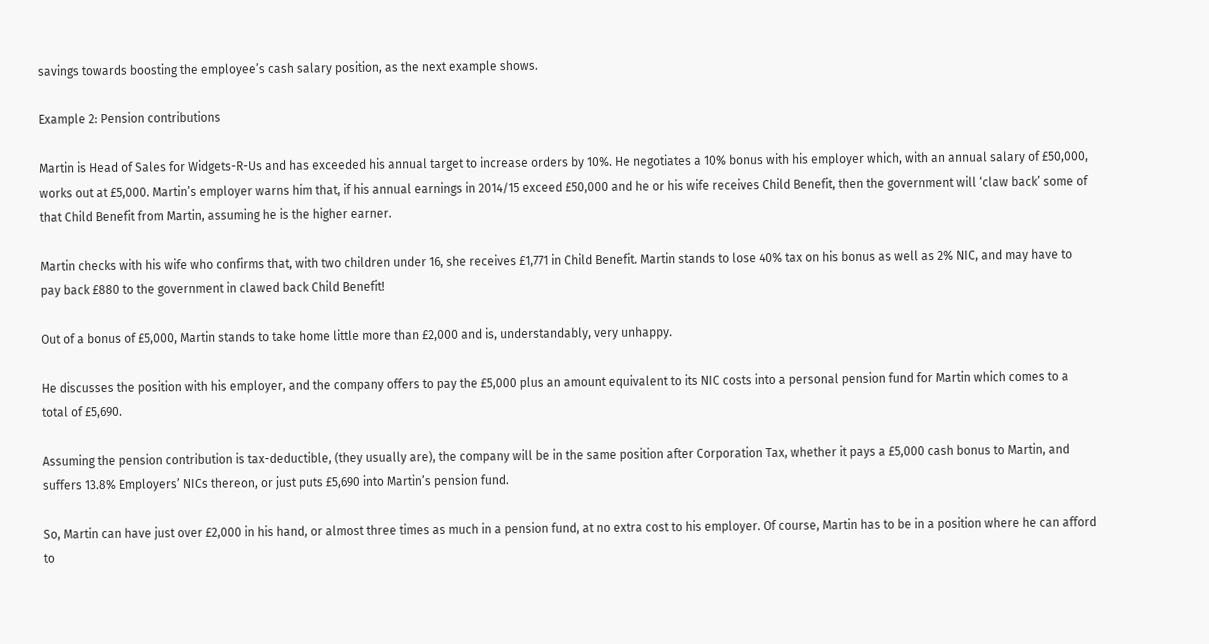savings towards boosting the employee’s cash salary position, as the next example shows.

Example 2: Pension contributions

Martin is Head of Sales for Widgets-R-Us and has exceeded his annual target to increase orders by 10%. He negotiates a 10% bonus with his employer which, with an annual salary of £50,000, works out at £5,000. Martin’s employer warns him that, if his annual earnings in 2014/15 exceed £50,000 and he or his wife receives Child Benefit, then the government will ‘claw back’ some of that Child Benefit from Martin, assuming he is the higher earner.

Martin checks with his wife who confirms that, with two children under 16, she receives £1,771 in Child Benefit. Martin stands to lose 40% tax on his bonus as well as 2% NIC, and may have to pay back £880 to the government in clawed back Child Benefit!

Out of a bonus of £5,000, Martin stands to take home little more than £2,000 and is, understandably, very unhappy.

He discusses the position with his employer, and the company offers to pay the £5,000 plus an amount equivalent to its NIC costs into a personal pension fund for Martin which comes to a total of £5,690.

Assuming the pension contribution is tax-deductible, (they usually are), the company will be in the same position after Corporation Tax, whether it pays a £5,000 cash bonus to Martin, and suffers 13.8% Employers’ NICs thereon, or just puts £5,690 into Martin’s pension fund.

So, Martin can have just over £2,000 in his hand, or almost three times as much in a pension fund, at no extra cost to his employer. Of course, Martin has to be in a position where he can afford to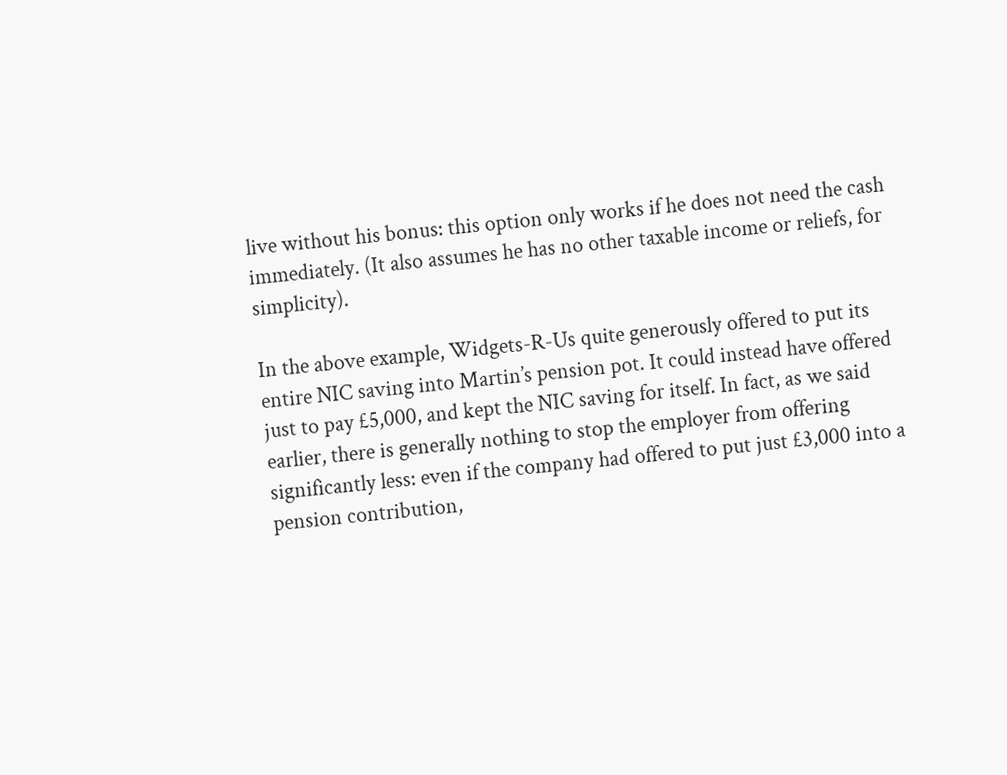live without his bonus: this option only works if he does not need the cash immediately. (It also assumes he has no other taxable income or reliefs, for simplicity).

In the above example, Widgets-R-Us quite generously offered to put its entire NIC saving into Martin’s pension pot. It could instead have offered just to pay £5,000, and kept the NIC saving for itself. In fact, as we said earlier, there is generally nothing to stop the employer from offering significantly less: even if the company had offered to put just £3,000 into a pension contribution,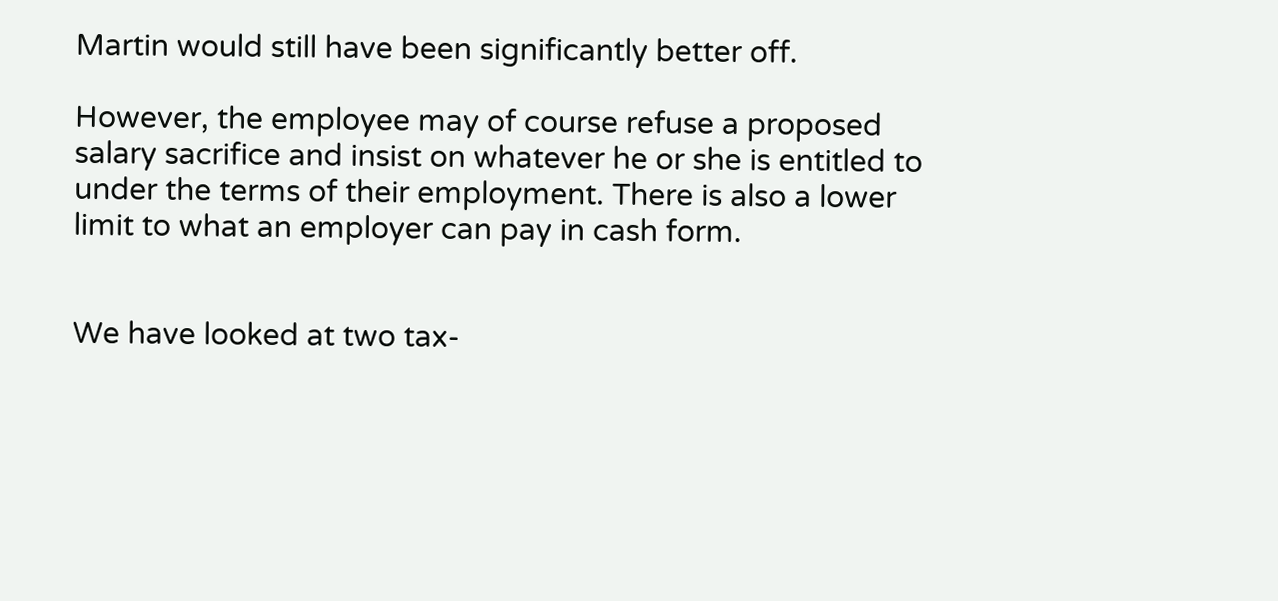Martin would still have been significantly better off.

However, the employee may of course refuse a proposed salary sacrifice and insist on whatever he or she is entitled to under the terms of their employment. There is also a lower limit to what an employer can pay in cash form.


We have looked at two tax-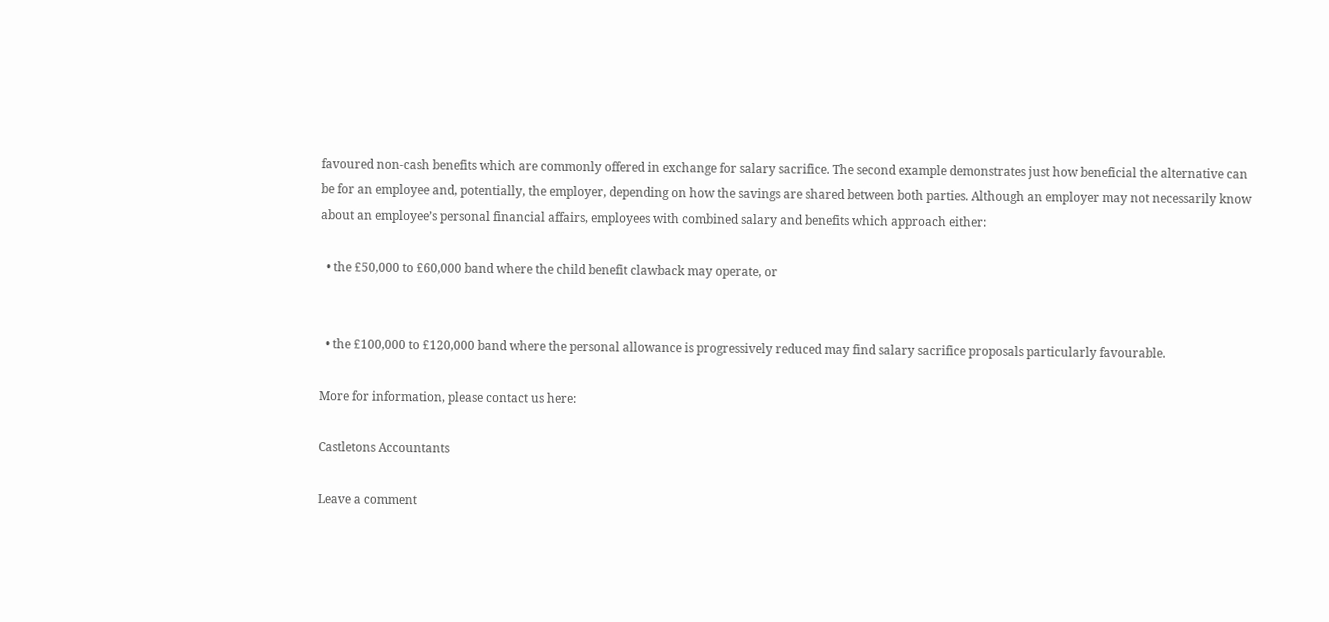favoured non-cash benefits which are commonly offered in exchange for salary sacrifice. The second example demonstrates just how beneficial the alternative can be for an employee and, potentially, the employer, depending on how the savings are shared between both parties. Although an employer may not necessarily know about an employee’s personal financial affairs, employees with combined salary and benefits which approach either:

  • the £50,000 to £60,000 band where the child benefit clawback may operate, or


  • the £100,000 to £120,000 band where the personal allowance is progressively reduced may find salary sacrifice proposals particularly favourable.

More for information, please contact us here:

Castletons Accountants

Leave a comment